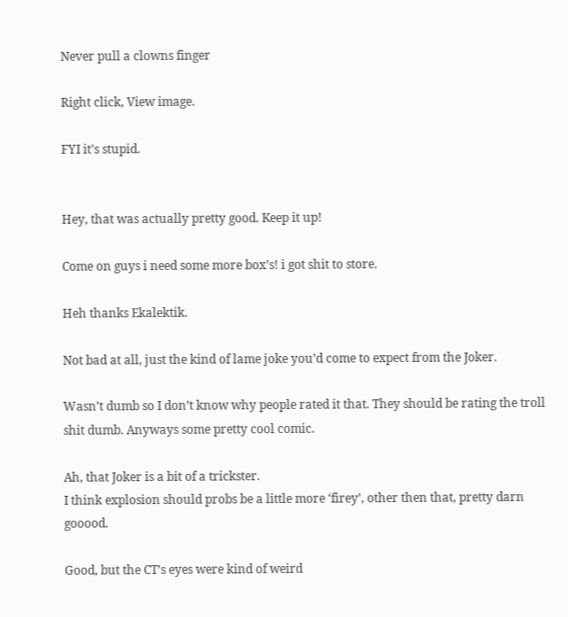Never pull a clowns finger

Right click, View image.

FYI it’s stupid.


Hey, that was actually pretty good. Keep it up!

Come on guys i need some more box’s! i got shit to store.

Heh thanks Ekalektik.

Not bad at all, just the kind of lame joke you’d come to expect from the Joker.

Wasn’t dumb so I don’t know why people rated it that. They should be rating the troll shit dumb. Anyways some pretty cool comic.

Ah, that Joker is a bit of a trickster.
I think explosion should probs be a little more ‘firey’, other then that, pretty darn gooood.

Good, but the CT’s eyes were kind of weird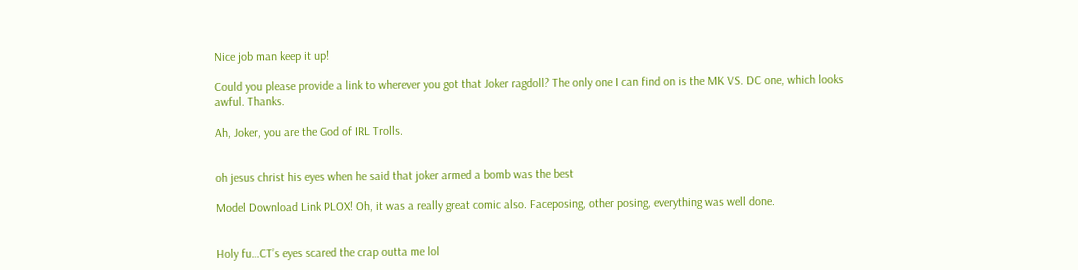Nice job man keep it up!

Could you please provide a link to wherever you got that Joker ragdoll? The only one I can find on is the MK VS. DC one, which looks awful. Thanks.

Ah, Joker, you are the God of IRL Trolls.


oh jesus christ his eyes when he said that joker armed a bomb was the best

Model Download Link PLOX! Oh, it was a really great comic also. Faceposing, other posing, everything was well done.


Holy fu…CT’s eyes scared the crap outta me lol